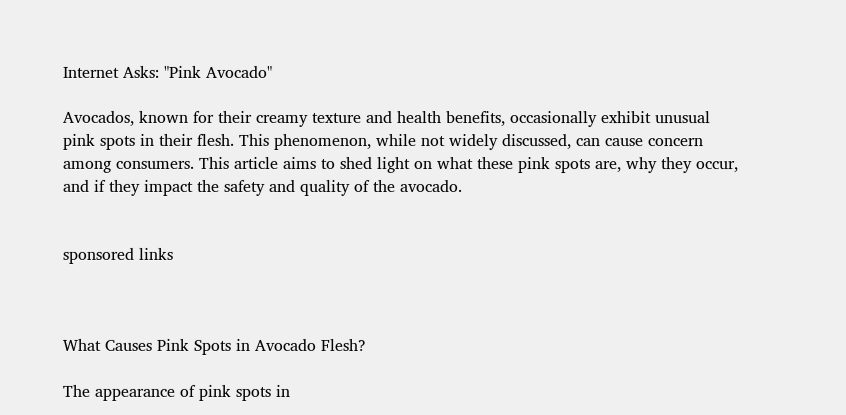Internet Asks: "Pink Avocado"

Avocados, known for their creamy texture and health benefits, occasionally exhibit unusual pink spots in their flesh. This phenomenon, while not widely discussed, can cause concern among consumers. This article aims to shed light on what these pink spots are, why they occur, and if they impact the safety and quality of the avocado.


sponsored links



What Causes Pink Spots in Avocado Flesh?

The appearance of pink spots in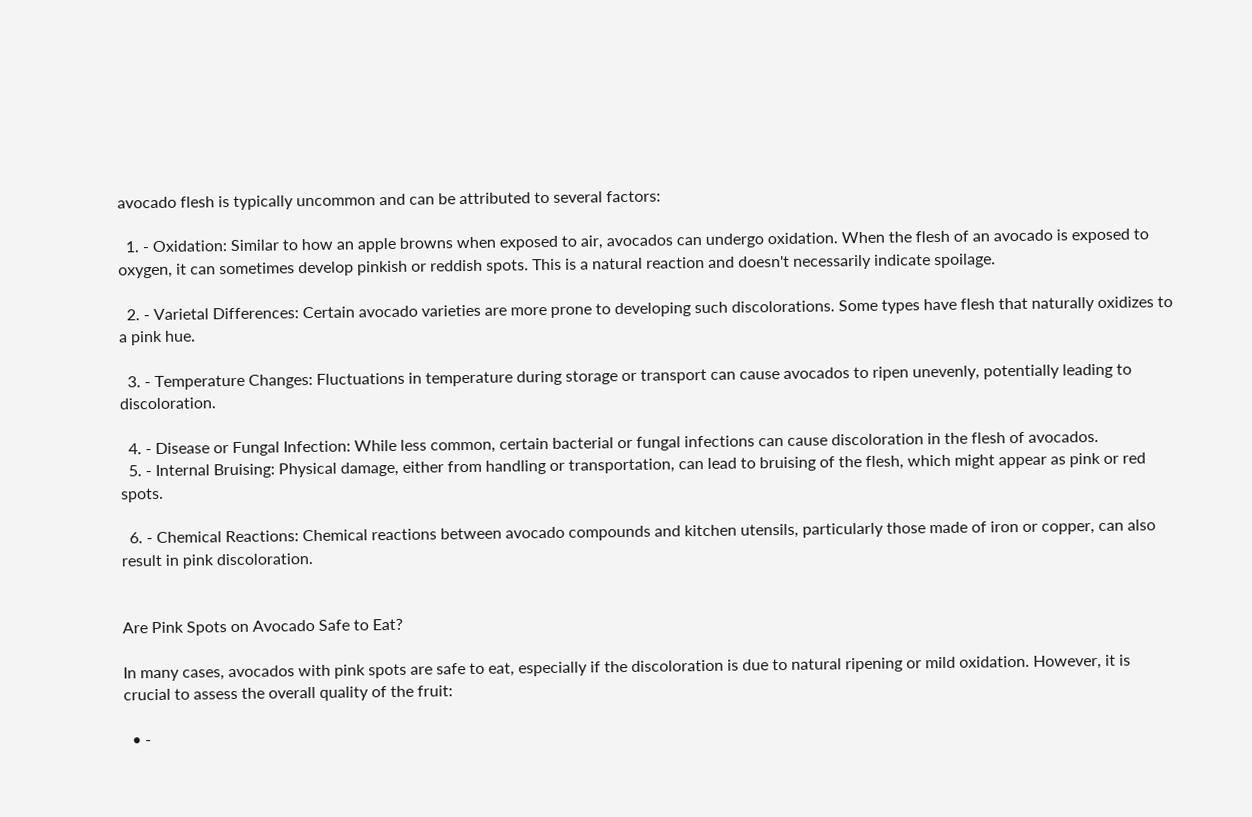avocado flesh is typically uncommon and can be attributed to several factors:

  1. - Oxidation: Similar to how an apple browns when exposed to air, avocados can undergo oxidation. When the flesh of an avocado is exposed to oxygen, it can sometimes develop pinkish or reddish spots. This is a natural reaction and doesn't necessarily indicate spoilage.

  2. - Varietal Differences: Certain avocado varieties are more prone to developing such discolorations. Some types have flesh that naturally oxidizes to a pink hue.

  3. - Temperature Changes: Fluctuations in temperature during storage or transport can cause avocados to ripen unevenly, potentially leading to discoloration.

  4. - Disease or Fungal Infection: While less common, certain bacterial or fungal infections can cause discoloration in the flesh of avocados.
  5. - Internal Bruising: Physical damage, either from handling or transportation, can lead to bruising of the flesh, which might appear as pink or red spots.

  6. - Chemical Reactions: Chemical reactions between avocado compounds and kitchen utensils, particularly those made of iron or copper, can also result in pink discoloration.


Are Pink Spots on Avocado Safe to Eat?

In many cases, avocados with pink spots are safe to eat, especially if the discoloration is due to natural ripening or mild oxidation. However, it is crucial to assess the overall quality of the fruit:

  • -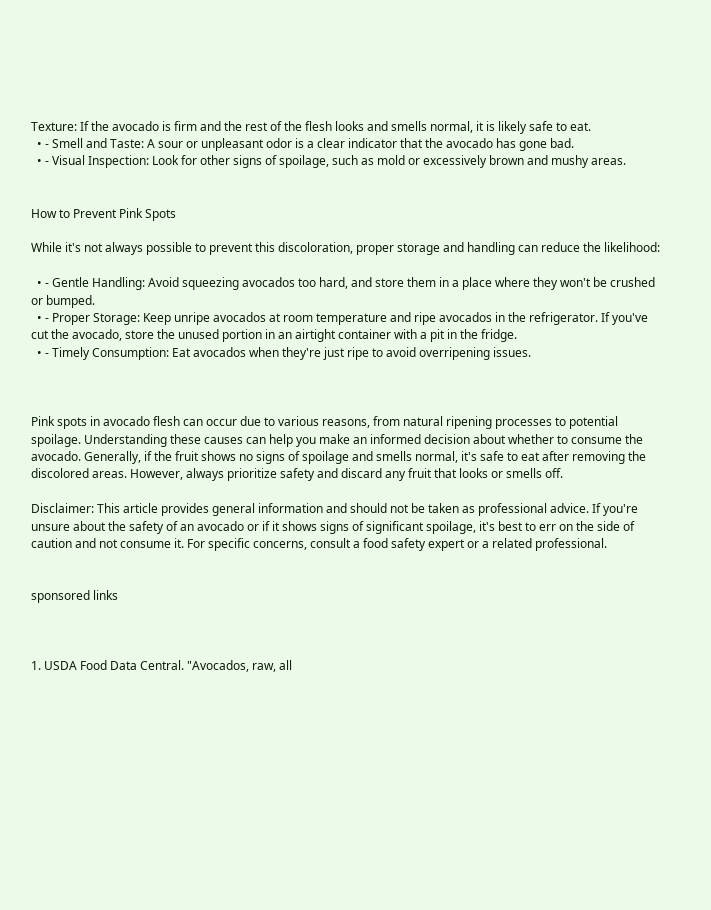Texture: If the avocado is firm and the rest of the flesh looks and smells normal, it is likely safe to eat.
  • - Smell and Taste: A sour or unpleasant odor is a clear indicator that the avocado has gone bad.
  • - Visual Inspection: Look for other signs of spoilage, such as mold or excessively brown and mushy areas.


How to Prevent Pink Spots

While it's not always possible to prevent this discoloration, proper storage and handling can reduce the likelihood:

  • - Gentle Handling: Avoid squeezing avocados too hard, and store them in a place where they won't be crushed or bumped.
  • - Proper Storage: Keep unripe avocados at room temperature and ripe avocados in the refrigerator. If you've cut the avocado, store the unused portion in an airtight container with a pit in the fridge.
  • - Timely Consumption: Eat avocados when they're just ripe to avoid overripening issues.



Pink spots in avocado flesh can occur due to various reasons, from natural ripening processes to potential spoilage. Understanding these causes can help you make an informed decision about whether to consume the avocado. Generally, if the fruit shows no signs of spoilage and smells normal, it's safe to eat after removing the discolored areas. However, always prioritize safety and discard any fruit that looks or smells off.

Disclaimer: This article provides general information and should not be taken as professional advice. If you're unsure about the safety of an avocado or if it shows signs of significant spoilage, it's best to err on the side of caution and not consume it. For specific concerns, consult a food safety expert or a related professional.


sponsored links



1. USDA Food Data Central. "Avocados, raw, all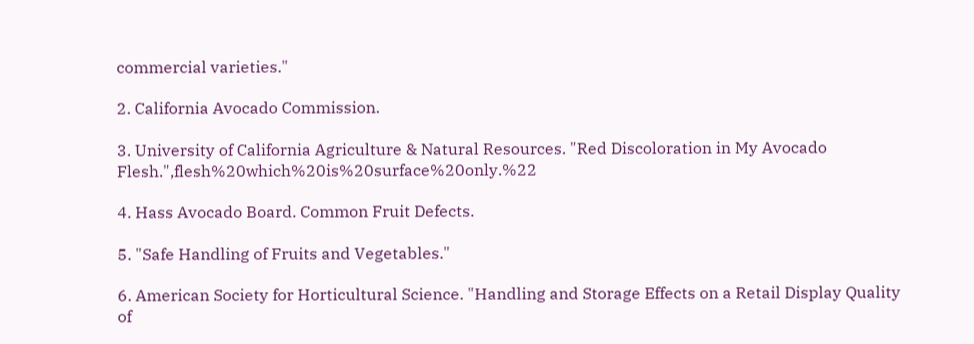commercial varieties."

2. California Avocado Commission.

3. University of California Agriculture & Natural Resources. "Red Discoloration in My Avocado Flesh.",flesh%20which%20is%20surface%20only.%22

4. Hass Avocado Board. Common Fruit Defects.

5. "Safe Handling of Fruits and Vegetables."

6. American Society for Horticultural Science. "Handling and Storage Effects on a Retail Display Quality of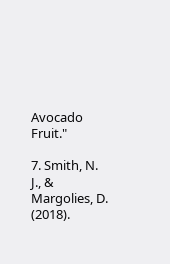Avocado Fruit."

7. Smith, N. J., & Margolies, D. (2018).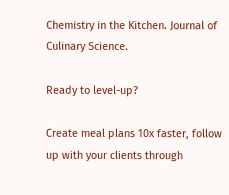Chemistry in the Kitchen. Journal of Culinary Science.

Ready to level-up?

Create meal plans 10x faster, follow up with your clients through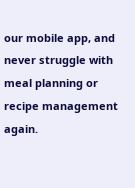our mobile app, and never struggle with meal planning or recipe management again.